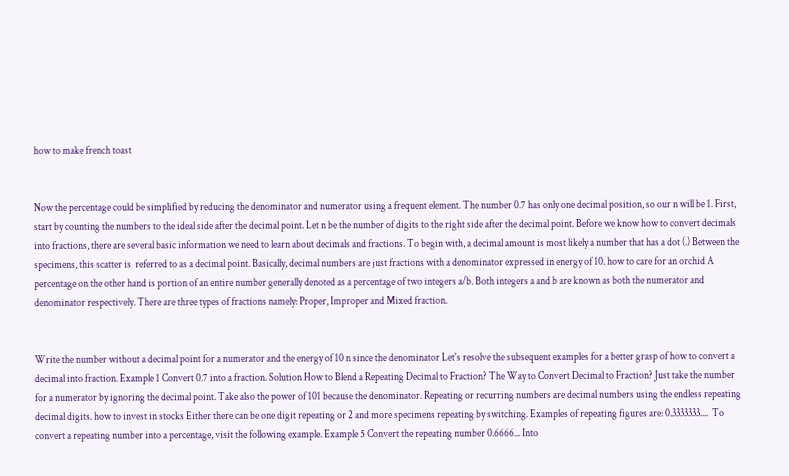how to make french toast


Now the percentage could be simplified by reducing the denominator and numerator using a frequent element. The number 0.7 has only one decimal position, so our n will be 1. First, start by counting the numbers to the ideal side after the decimal point. Let n be the number of digits to the right side after the decimal point. Before we know how to convert decimals into fractions, there are several basic information we need to learn about decimals and fractions. To begin with, a decimal amount is most likely a number that has a dot (.) Between the specimens, this scatter is  referred to as a decimal point. Basically, decimal numbers are just fractions with a denominator expressed in energy of 10. how to care for an orchid A percentage on the other hand is portion of an entire number generally denoted as a percentage of two integers a/b. Both integers a and b are known as both the numerator and denominator respectively. There are three types of fractions namely: Proper, Improper and Mixed fraction.


Write the number without a decimal point for a numerator and the energy of 10 n since the denominator Let's resolve the subsequent examples for a better grasp of how to convert a decimal into fraction. Example 1 Convert 0.7 into a fraction. Solution How to Blend a Repeating Decimal to Fraction? The Way to Convert Decimal to Fraction? Just take the number for a numerator by ignoring the decimal point. Take also the power of 101 because the denominator. Repeating or recurring numbers are decimal numbers using the endless repeating decimal digits. how to invest in stocks Either there can be one digit repeating or 2 and more specimens repeating by switching. Examples of repeating figures are: 0.3333333....  To convert a repeating number into a percentage, visit the following example. Example 5 Convert the repeating number 0.6666... Into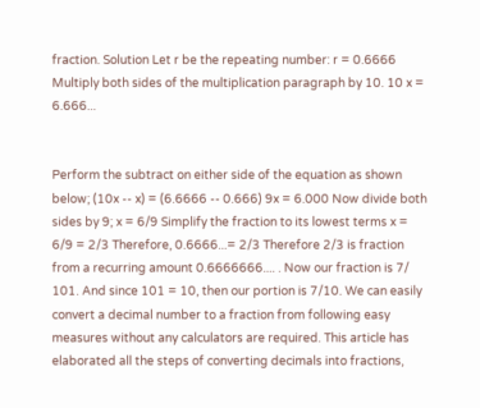fraction. Solution Let r be the repeating number: r = 0.6666 Multiply both sides of the multiplication paragraph by 10. 10 x = 6.666...


Perform the subtract on either side of the equation as shown below; (10x -- x) = (6.6666 -- 0.666) 9x = 6.000 Now divide both sides by 9; x = 6/9 Simplify the fraction to its lowest terms x = 6/9 = 2/3 Therefore, 0.6666...= 2/3 Therefore 2/3 is fraction from a recurring amount 0.6666666.... . Now our fraction is 7/ 101. And since 101 = 10, then our portion is 7/10. We can easily convert a decimal number to a fraction from following easy measures without any calculators are required. This article has elaborated all the steps of converting decimals into fractions,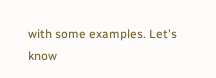with some examples. Let's know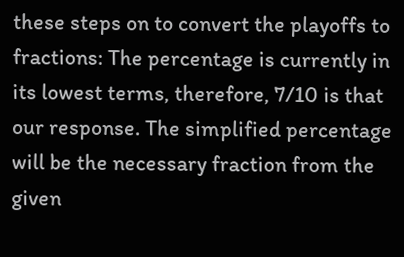these steps on to convert the playoffs to fractions: The percentage is currently in its lowest terms, therefore, 7/10 is that our response. The simplified percentage will be the necessary fraction from the given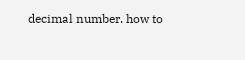decimal number. how to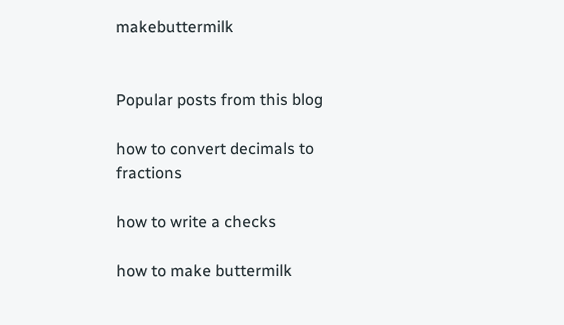makebuttermilk


Popular posts from this blog

how to convert decimals to fractions

how to write a checks

how to make buttermilk